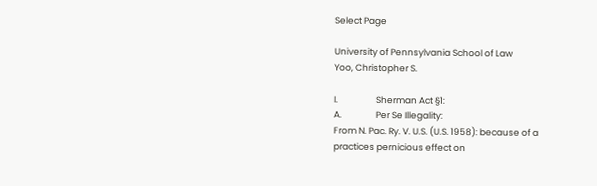Select Page

University of Pennsylvania School of Law
Yoo, Christopher S.

I.                   Sherman Act §1:
A.                 Per Se Illegality:
From N. Pac. Ry. V. U.S. (U.S. 1958): because of a practices pernicious effect on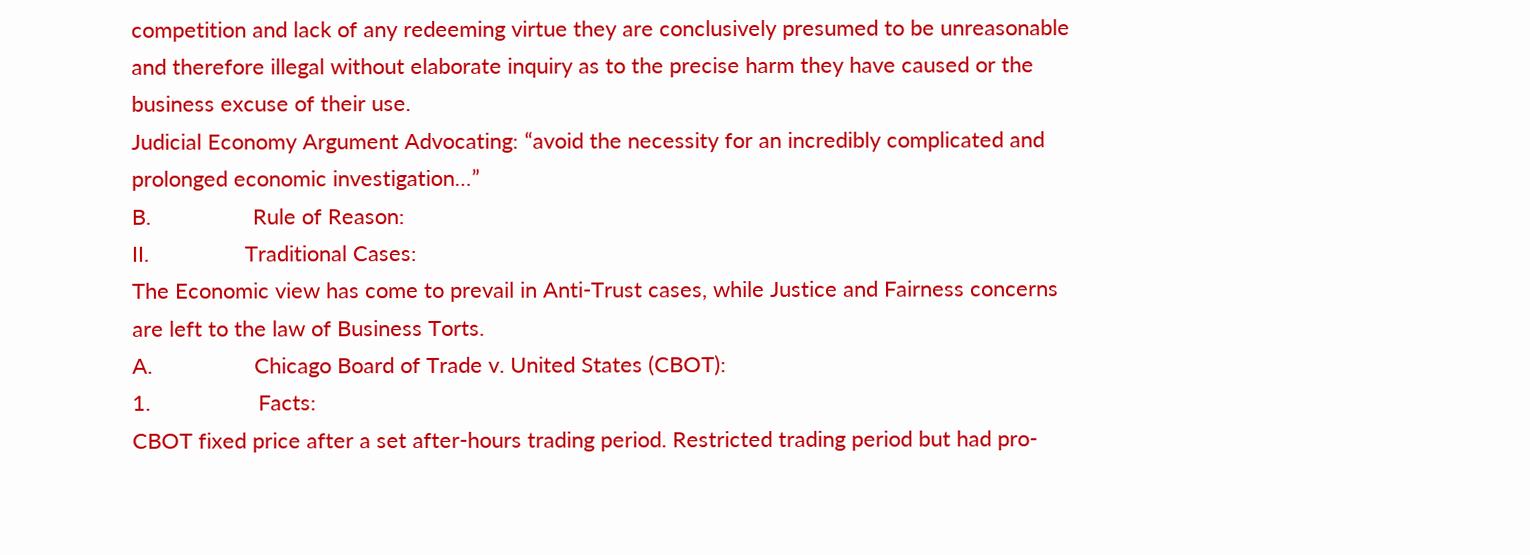competition and lack of any redeeming virtue they are conclusively presumed to be unreasonable and therefore illegal without elaborate inquiry as to the precise harm they have caused or the business excuse of their use.
Judicial Economy Argument Advocating: “avoid the necessity for an incredibly complicated and prolonged economic investigation…”
B.                 Rule of Reason:
II.                Traditional Cases:
The Economic view has come to prevail in Anti-Trust cases, while Justice and Fairness concerns are left to the law of Business Torts.
A.                 Chicago Board of Trade v. United States (CBOT):
1.                  Facts:
CBOT fixed price after a set after-hours trading period. Restricted trading period but had pro-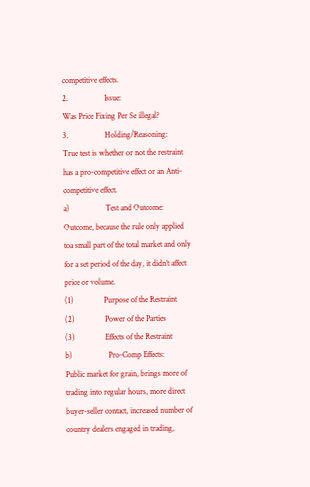competitive effects.
2.                  Issue:
Was Price Fixing Per Se illegal?
3.                  Holding/Reasoning:
True test is whether or not the restraint has a pro-competitive effect or an Anti-competitive effect.
a)                  Test and Outcome:
Outcome, because the rule only applied toa small part of the total market and only for a set period of the day, it didn’t affect price or volume.
(1)               Purpose of the Restraint
(2)               Power of the Parties
(3)               Effects of the Restraint
b)                  Pro-Comp Effects:
Public market for grain, brings more of trading into regular hours, more direct buyer-seller contact, increased number of country dealers engaged in trading,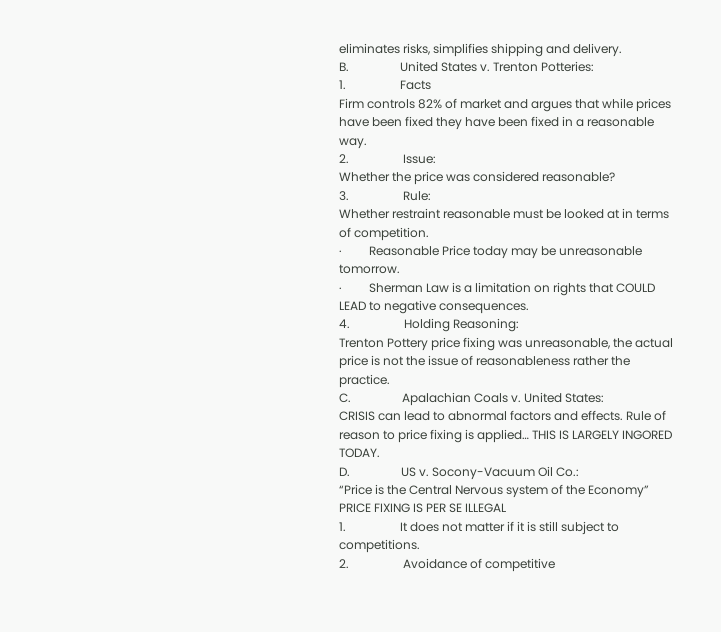eliminates risks, simplifies shipping and delivery.
B.                 United States v. Trenton Potteries:
1.                  Facts
Firm controls 82% of market and argues that while prices have been fixed they have been fixed in a reasonable way.
2.                  Issue:
Whether the price was considered reasonable?
3.                  Rule:
Whether restraint reasonable must be looked at in terms of competition.
·         Reasonable Price today may be unreasonable tomorrow.
·         Sherman Law is a limitation on rights that COULD LEAD to negative consequences.
4.                  Holding Reasoning:
Trenton Pottery price fixing was unreasonable, the actual price is not the issue of reasonableness rather the practice.
C.                 Apalachian Coals v. United States:
CRISIS can lead to abnormal factors and effects. Rule of reason to price fixing is applied… THIS IS LARGELY INGORED TODAY.
D.                 US v. Socony-Vacuum Oil Co.:
“Price is the Central Nervous system of the Economy” PRICE FIXING IS PER SE ILLEGAL
1.                  It does not matter if it is still subject to competitions.
2.                  Avoidance of competitive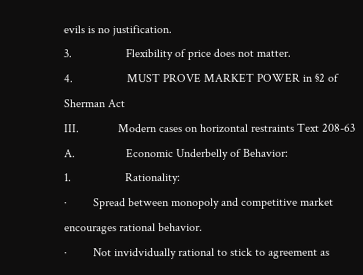evils is no justification.
3.                  Flexibility of price does not matter.
4.                  MUST PROVE MARKET POWER in §2 of Sherman Act
III.             Modern cases on horizontal restraints Text 208-63
A.                 Economic Underbelly of Behavior:
1.                  Rationality:
·         Spread between monopoly and competitive market encourages rational behavior.
·         Not invidvidually rational to stick to agreement as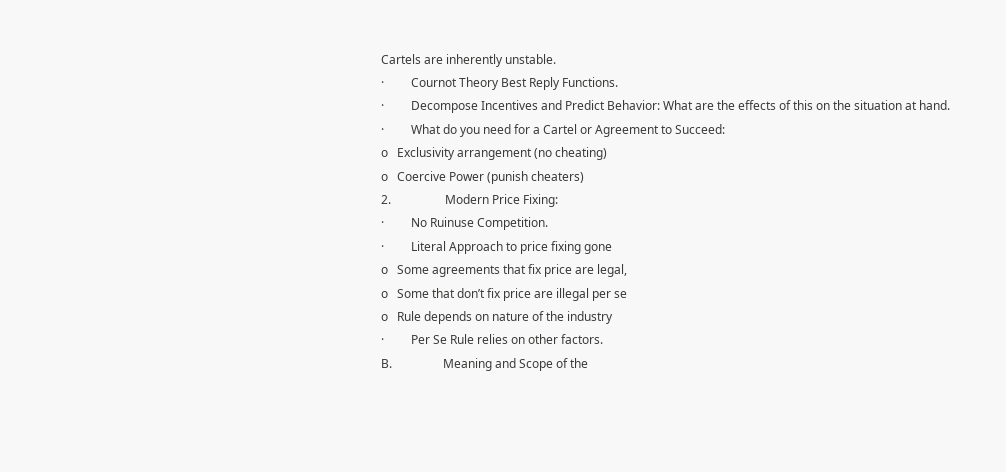Cartels are inherently unstable.
·         Cournot Theory Best Reply Functions.
·         Decompose Incentives and Predict Behavior: What are the effects of this on the situation at hand.
·         What do you need for a Cartel or Agreement to Succeed:
o   Exclusivity arrangement (no cheating)
o   Coercive Power (punish cheaters)
2.                  Modern Price Fixing:
·         No Ruinuse Competition.
·         Literal Approach to price fixing gone
o   Some agreements that fix price are legal,
o   Some that don’t fix price are illegal per se
o   Rule depends on nature of the industry
·         Per Se Rule relies on other factors.
B.                 Meaning and Scope of the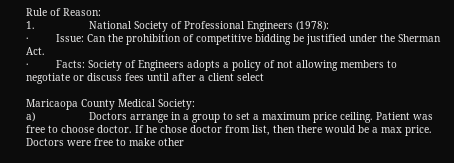Rule of Reason:
1.                  National Society of Professional Engineers (1978):
·         Issue: Can the prohibition of competitive bidding be justified under the Sherman Act.
·         Facts: Society of Engineers adopts a policy of not allowing members to negotiate or discuss fees until after a client select

Maricaopa County Medical Society:
a)                  Doctors arrange in a group to set a maximum price ceiling. Patient was free to choose doctor. If he chose doctor from list, then there would be a max price. Doctors were free to make other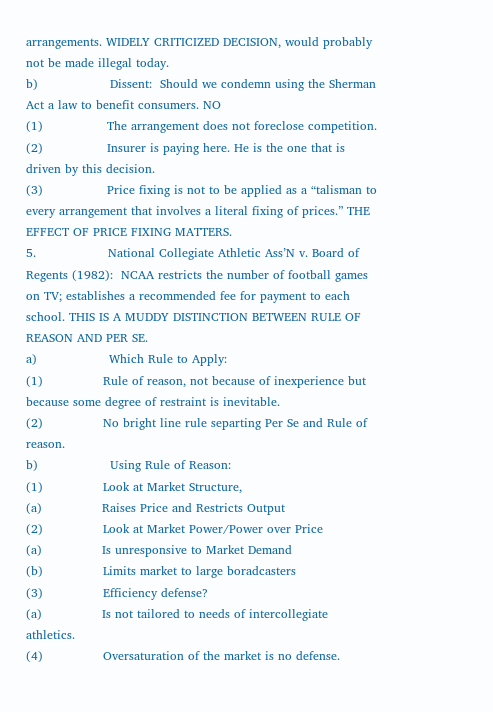arrangements. WIDELY CRITICIZED DECISION, would probably not be made illegal today.
b)                  Dissent:  Should we condemn using the Sherman Act a law to benefit consumers. NO
(1)                The arrangement does not foreclose competition.
(2)                Insurer is paying here. He is the one that is driven by this decision.
(3)                Price fixing is not to be applied as a “talisman to every arrangement that involves a literal fixing of prices.” THE EFFECT OF PRICE FIXING MATTERS.
5.                  National Collegiate Athletic Ass’N v. Board of Regents (1982):  NCAA restricts the number of football games on TV; establishes a recommended fee for payment to each school. THIS IS A MUDDY DISTINCTION BETWEEN RULE OF REASON AND PER SE.
a)                  Which Rule to Apply:
(1)               Rule of reason, not because of inexperience but because some degree of restraint is inevitable.
(2)               No bright line rule separting Per Se and Rule of reason.
b)                  Using Rule of Reason:
(1)               Look at Market Structure,
(a)               Raises Price and Restricts Output
(2)               Look at Market Power/Power over Price
(a)               Is unresponsive to Market Demand
(b)               Limits market to large boradcasters
(3)               Efficiency defense?
(a)               Is not tailored to needs of intercollegiate athletics.
(4)               Oversaturation of the market is no defense.